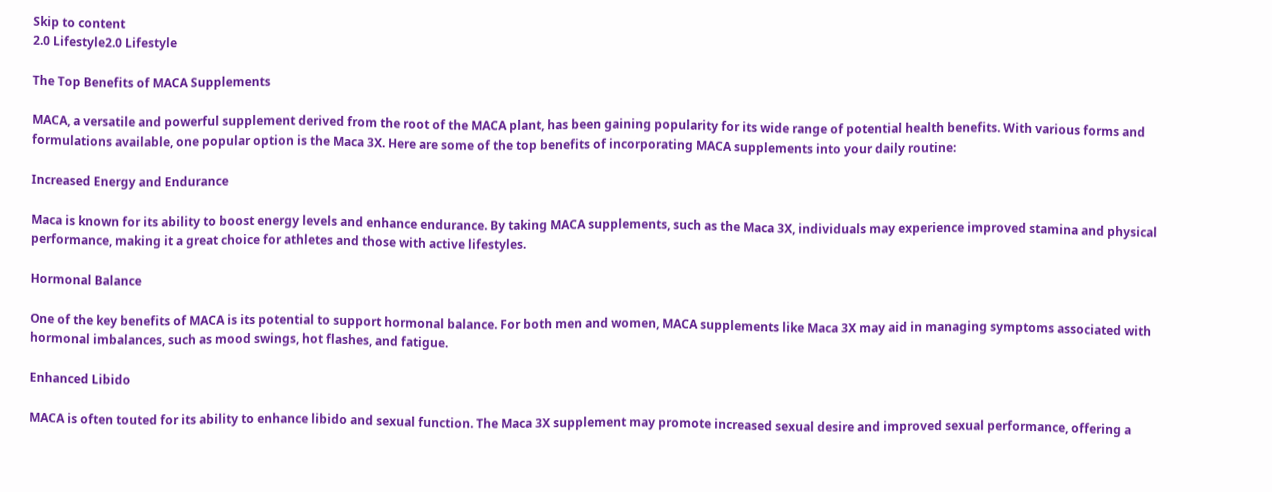Skip to content
2.0 Lifestyle2.0 Lifestyle

The Top Benefits of MACA Supplements

MACA, a versatile and powerful supplement derived from the root of the MACA plant, has been gaining popularity for its wide range of potential health benefits. With various forms and formulations available, one popular option is the Maca 3X. Here are some of the top benefits of incorporating MACA supplements into your daily routine:

Increased Energy and Endurance

Maca is known for its ability to boost energy levels and enhance endurance. By taking MACA supplements, such as the Maca 3X, individuals may experience improved stamina and physical performance, making it a great choice for athletes and those with active lifestyles.

Hormonal Balance

One of the key benefits of MACA is its potential to support hormonal balance. For both men and women, MACA supplements like Maca 3X may aid in managing symptoms associated with hormonal imbalances, such as mood swings, hot flashes, and fatigue.

Enhanced Libido

MACA is often touted for its ability to enhance libido and sexual function. The Maca 3X supplement may promote increased sexual desire and improved sexual performance, offering a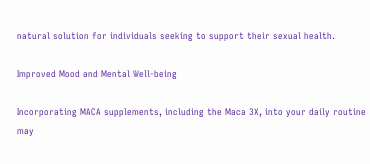natural solution for individuals seeking to support their sexual health.

Improved Mood and Mental Well-being

Incorporating MACA supplements, including the Maca 3X, into your daily routine may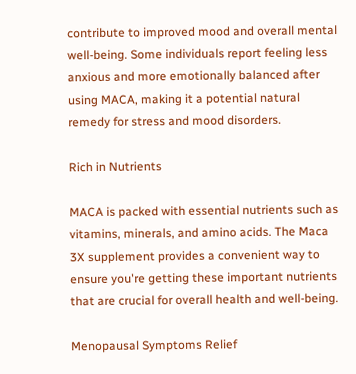contribute to improved mood and overall mental well-being. Some individuals report feeling less anxious and more emotionally balanced after using MACA, making it a potential natural remedy for stress and mood disorders.

Rich in Nutrients

MACA is packed with essential nutrients such as vitamins, minerals, and amino acids. The Maca 3X supplement provides a convenient way to ensure you're getting these important nutrients that are crucial for overall health and well-being.

Menopausal Symptoms Relief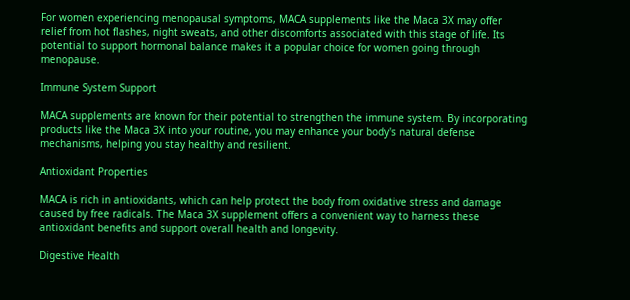For women experiencing menopausal symptoms, MACA supplements like the Maca 3X may offer relief from hot flashes, night sweats, and other discomforts associated with this stage of life. Its potential to support hormonal balance makes it a popular choice for women going through menopause.

Immune System Support

MACA supplements are known for their potential to strengthen the immune system. By incorporating products like the Maca 3X into your routine, you may enhance your body's natural defense mechanisms, helping you stay healthy and resilient.

Antioxidant Properties

MACA is rich in antioxidants, which can help protect the body from oxidative stress and damage caused by free radicals. The Maca 3X supplement offers a convenient way to harness these antioxidant benefits and support overall health and longevity.

Digestive Health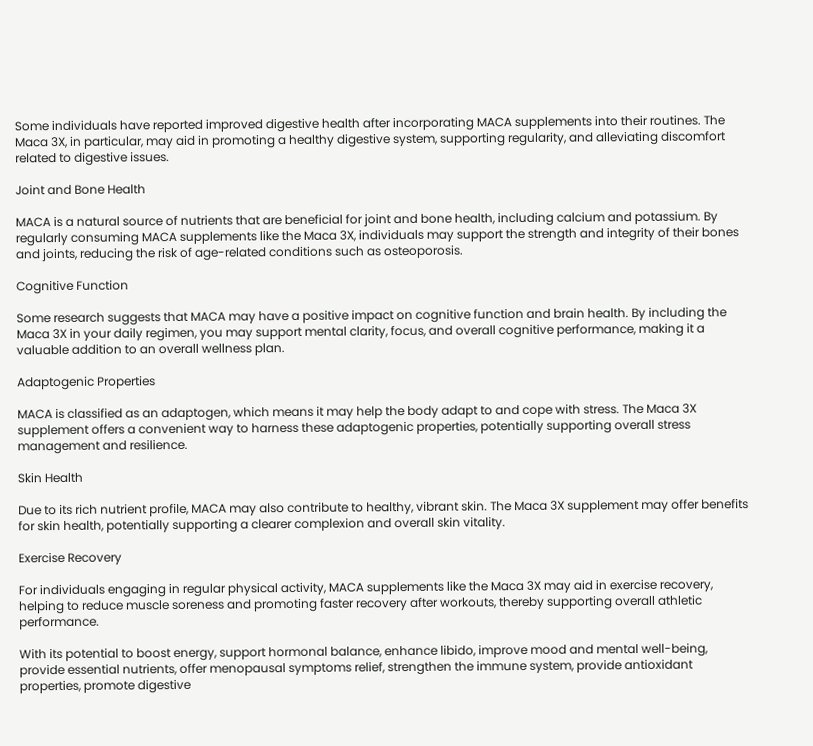Some individuals have reported improved digestive health after incorporating MACA supplements into their routines. The Maca 3X, in particular, may aid in promoting a healthy digestive system, supporting regularity, and alleviating discomfort related to digestive issues.

Joint and Bone Health

MACA is a natural source of nutrients that are beneficial for joint and bone health, including calcium and potassium. By regularly consuming MACA supplements like the Maca 3X, individuals may support the strength and integrity of their bones and joints, reducing the risk of age-related conditions such as osteoporosis.

Cognitive Function

Some research suggests that MACA may have a positive impact on cognitive function and brain health. By including the Maca 3X in your daily regimen, you may support mental clarity, focus, and overall cognitive performance, making it a valuable addition to an overall wellness plan.

Adaptogenic Properties

MACA is classified as an adaptogen, which means it may help the body adapt to and cope with stress. The Maca 3X supplement offers a convenient way to harness these adaptogenic properties, potentially supporting overall stress management and resilience.

Skin Health

Due to its rich nutrient profile, MACA may also contribute to healthy, vibrant skin. The Maca 3X supplement may offer benefits for skin health, potentially supporting a clearer complexion and overall skin vitality.

Exercise Recovery

For individuals engaging in regular physical activity, MACA supplements like the Maca 3X may aid in exercise recovery, helping to reduce muscle soreness and promoting faster recovery after workouts, thereby supporting overall athletic performance.

With its potential to boost energy, support hormonal balance, enhance libido, improve mood and mental well-being, provide essential nutrients, offer menopausal symptoms relief, strengthen the immune system, provide antioxidant properties, promote digestive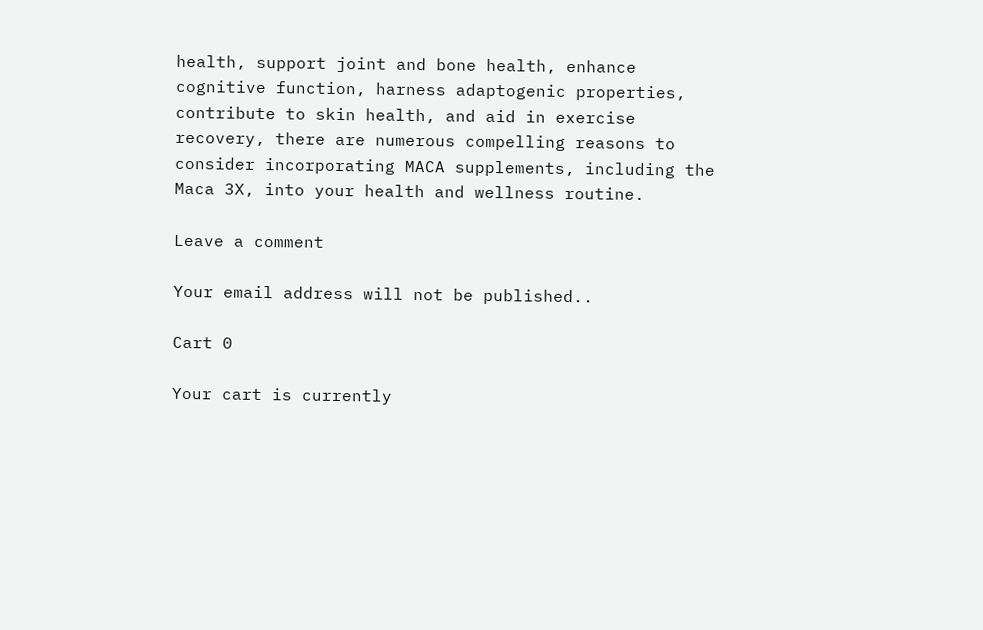health, support joint and bone health, enhance cognitive function, harness adaptogenic properties, contribute to skin health, and aid in exercise recovery, there are numerous compelling reasons to consider incorporating MACA supplements, including the Maca 3X, into your health and wellness routine.

Leave a comment

Your email address will not be published..

Cart 0

Your cart is currently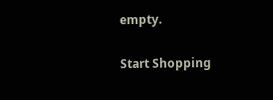empty.

Start Shopping